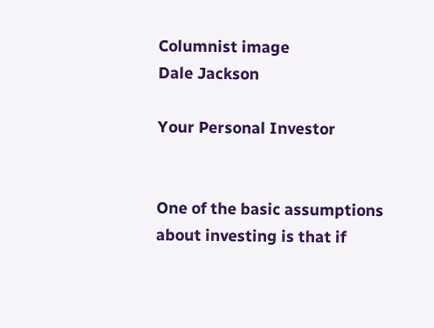Columnist image
Dale Jackson

Your Personal Investor


One of the basic assumptions about investing is that if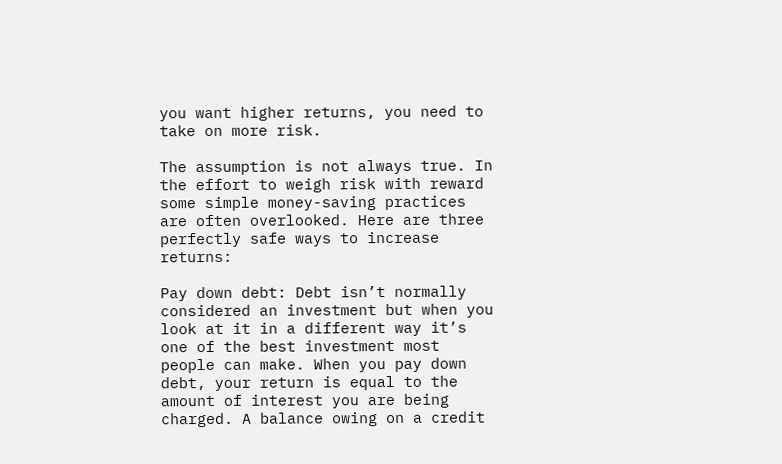you want higher returns, you need to take on more risk.

The assumption is not always true. In the effort to weigh risk with reward some simple money-saving practices are often overlooked. Here are three perfectly safe ways to increase returns:

Pay down debt: Debt isn’t normally considered an investment but when you look at it in a different way it’s one of the best investment most people can make. When you pay down debt, your return is equal to the amount of interest you are being charged. A balance owing on a credit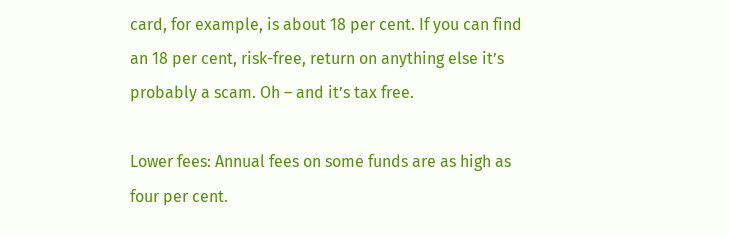card, for example, is about 18 per cent. If you can find an 18 per cent, risk-free, return on anything else it’s probably a scam. Oh – and it’s tax free.

Lower fees: Annual fees on some funds are as high as four per cent.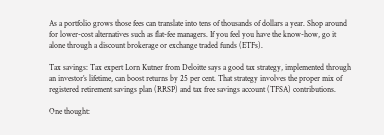As a portfolio grows those fees can translate into tens of thousands of dollars a year. Shop around for lower-cost alternatives such as flat-fee managers. If you feel you have the know-how, go it alone through a discount brokerage or exchange traded funds (ETFs).

Tax savings: Tax expert Lorn Kutner from Deloitte says a good tax strategy, implemented through an investor’s lifetime, can boost returns by 25 per cent. That strategy involves the proper mix of registered retirement savings plan (RRSP) and tax free savings account (TFSA) contributions.

One thought: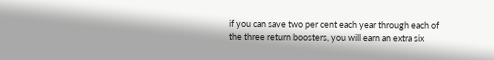if you can save two per cent each year through each of the three return boosters, you will earn an extra six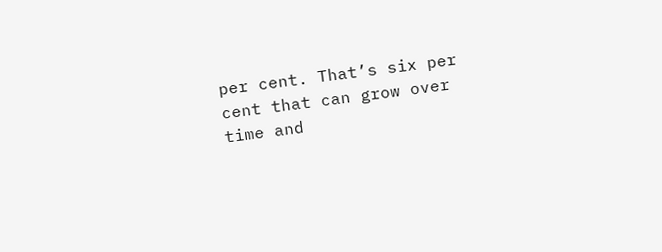per cent. That’s six per cent that can grow over time and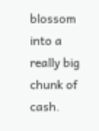blossom into a really big chunk of cash.